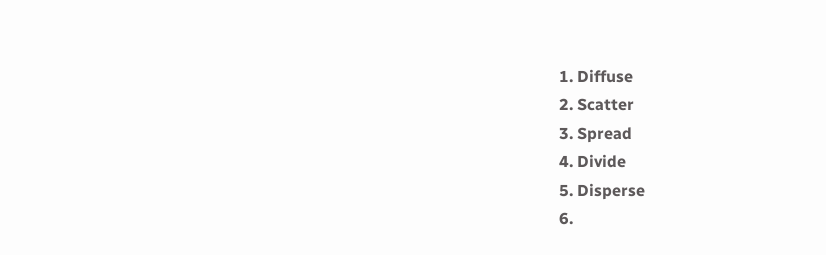1. Diffuse
2. Scatter
3. Spread
4. Divide
5. Disperse
6.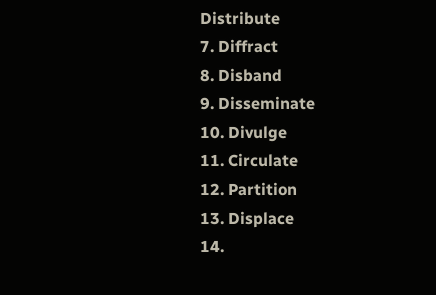Distribute
7. Diffract
8. Disband
9. Disseminate
10. Divulge
11. Circulate
12. Partition
13. Displace
14.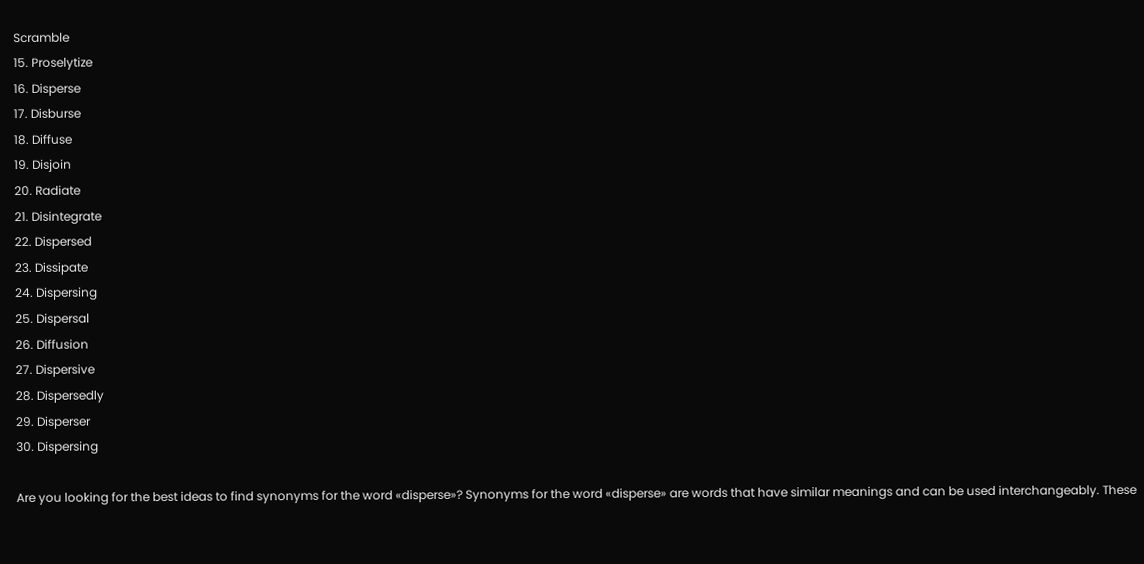Scramble
15. Proselytize
16. Disperse
17. Disburse
18. Diffuse
19. Disjoin
20. Radiate
21. Disintegrate
22. Dispersed
23. Dissipate
24. Dispersing
25. Dispersal
26. Diffusion
27. Dispersive
28. Dispersedly
29. Disperser
30. Dispersing

Are you looking for the best ideas to find synonyms for the word «disperse»? Synonyms for the word «disperse» are words that have similar meanings and can be used interchangeably. These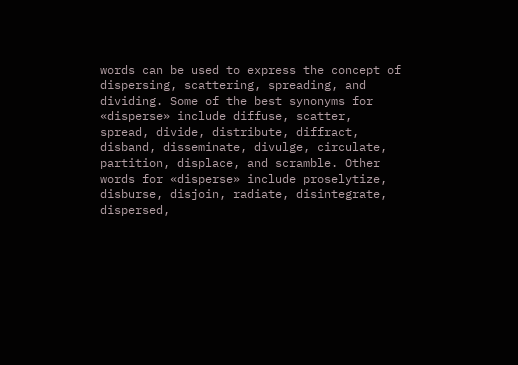words can be used to express the concept of dispersing, scattering, spreading, and dividing. Some of the best synonyms for «disperse» include diffuse, scatter, spread, divide, distribute, diffract, disband, disseminate, divulge, circulate, partition, displace, and scramble. Other words for «disperse» include proselytize, disburse, disjoin, radiate, disintegrate, dispersed,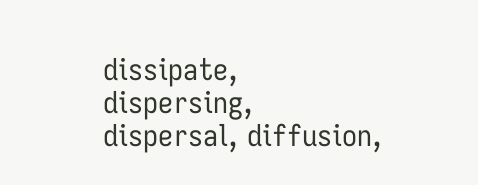dissipate, dispersing, dispersal, diffusion,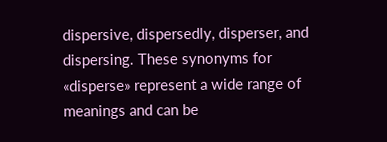dispersive, dispersedly, disperser, and dispersing. These synonyms for «disperse» represent a wide range of meanings and can be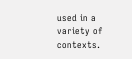used in a variety of contexts.